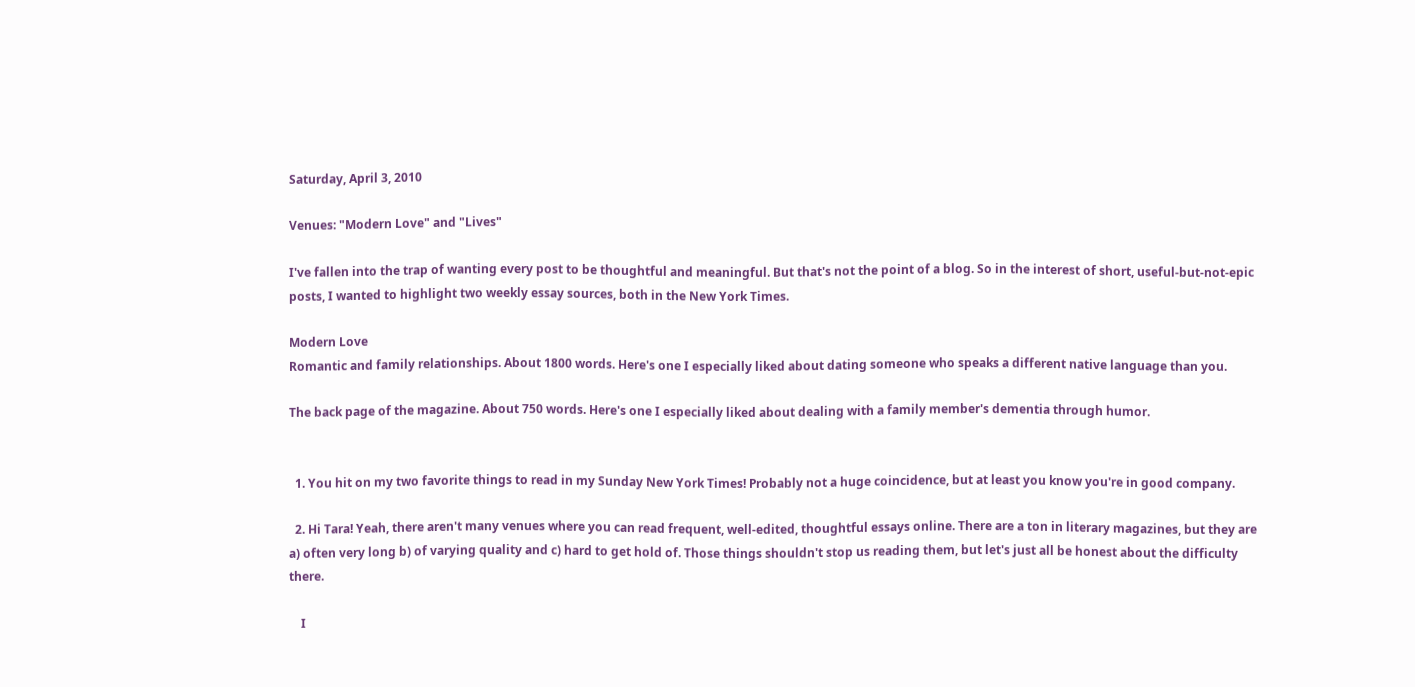Saturday, April 3, 2010

Venues: "Modern Love" and "Lives"

I've fallen into the trap of wanting every post to be thoughtful and meaningful. But that's not the point of a blog. So in the interest of short, useful-but-not-epic posts, I wanted to highlight two weekly essay sources, both in the New York Times.

Modern Love
Romantic and family relationships. About 1800 words. Here's one I especially liked about dating someone who speaks a different native language than you.

The back page of the magazine. About 750 words. Here's one I especially liked about dealing with a family member's dementia through humor.


  1. You hit on my two favorite things to read in my Sunday New York Times! Probably not a huge coincidence, but at least you know you're in good company.

  2. Hi Tara! Yeah, there aren't many venues where you can read frequent, well-edited, thoughtful essays online. There are a ton in literary magazines, but they are a) often very long b) of varying quality and c) hard to get hold of. Those things shouldn't stop us reading them, but let's just all be honest about the difficulty there.

    I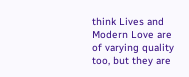think Lives and Modern Love are of varying quality too, but they are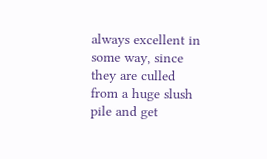always excellent in some way, since they are culled from a huge slush pile and get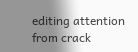editing attention from crack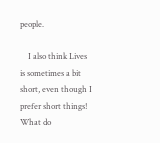people.

    I also think Lives is sometimes a bit short, even though I prefer short things! What do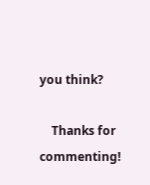you think?

    Thanks for commenting!